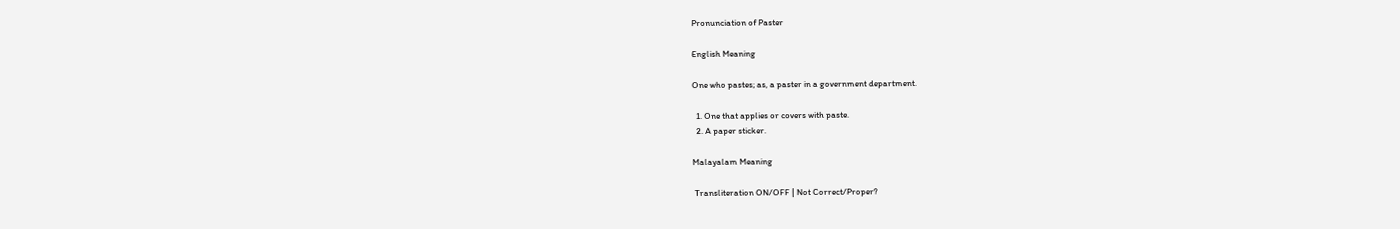Pronunciation of Paster

English Meaning

One who pastes; as, a paster in a government department.

  1. One that applies or covers with paste.
  2. A paper sticker.

Malayalam Meaning

 Transliteration ON/OFF | Not Correct/Proper?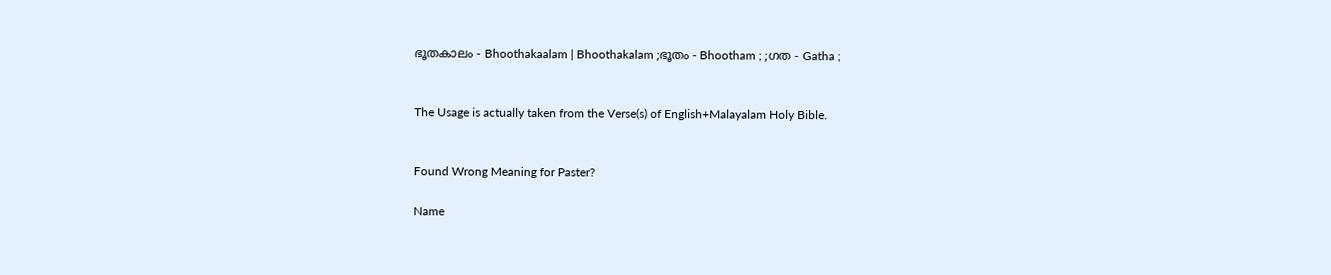ഭൂതകാലം - Bhoothakaalam | Bhoothakalam ;ഭൂതം - Bhootham ; ;ഗത - Gatha ;


The Usage is actually taken from the Verse(s) of English+Malayalam Holy Bible.


Found Wrong Meaning for Paster?

Name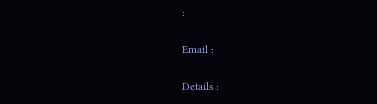:

Email :

Details :